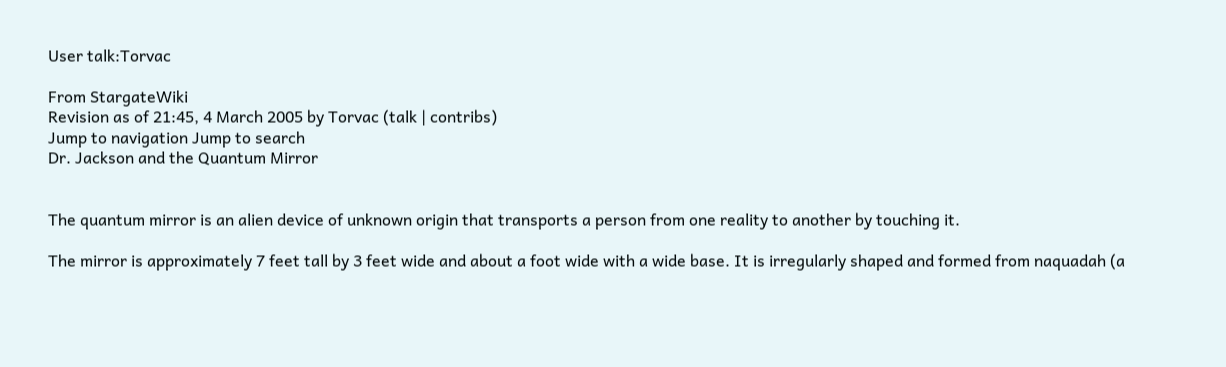User talk:Torvac

From StargateWiki
Revision as of 21:45, 4 March 2005 by Torvac (talk | contribs)
Jump to navigation Jump to search
Dr. Jackson and the Quantum Mirror


The quantum mirror is an alien device of unknown origin that transports a person from one reality to another by touching it.

The mirror is approximately 7 feet tall by 3 feet wide and about a foot wide with a wide base. It is irregularly shaped and formed from naquadah (a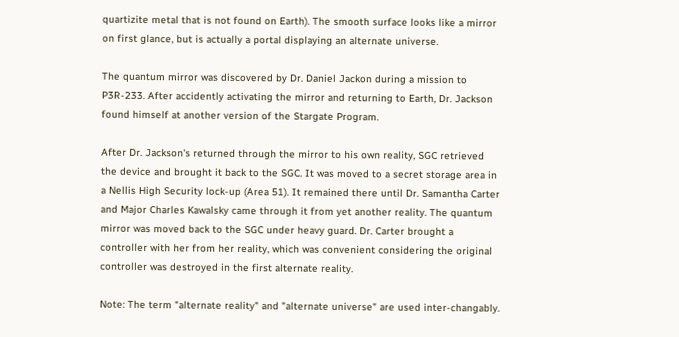quartizite metal that is not found on Earth). The smooth surface looks like a mirror on first glance, but is actually a portal displaying an alternate universe.

The quantum mirror was discovered by Dr. Daniel Jackon during a mission to P3R-233. After accidently activating the mirror and returning to Earth, Dr. Jackson found himself at another version of the Stargate Program.

After Dr. Jackson's returned through the mirror to his own reality, SGC retrieved the device and brought it back to the SGC. It was moved to a secret storage area in a Nellis High Security lock-up (Area 51). It remained there until Dr. Samantha Carter and Major Charles Kawalsky came through it from yet another reality. The quantum mirror was moved back to the SGC under heavy guard. Dr. Carter brought a controller with her from her reality, which was convenient considering the original controller was destroyed in the first alternate reality.

Note: The term "alternate reality" and "alternate universe" are used inter-changably.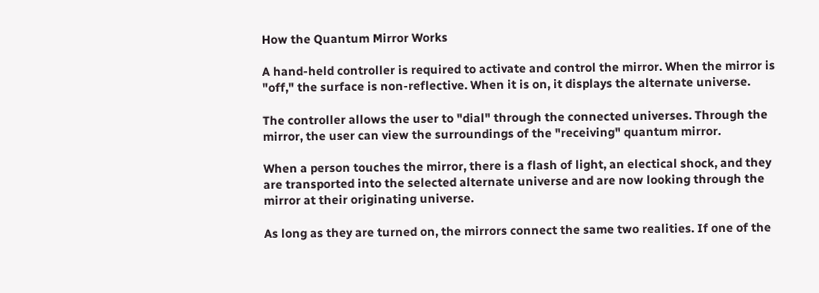How the Quantum Mirror Works

A hand-held controller is required to activate and control the mirror. When the mirror is "off," the surface is non-reflective. When it is on, it displays the alternate universe.

The controller allows the user to "dial" through the connected universes. Through the mirror, the user can view the surroundings of the "receiving" quantum mirror.

When a person touches the mirror, there is a flash of light, an electical shock, and they are transported into the selected alternate universe and are now looking through the mirror at their originating universe.

As long as they are turned on, the mirrors connect the same two realities. If one of the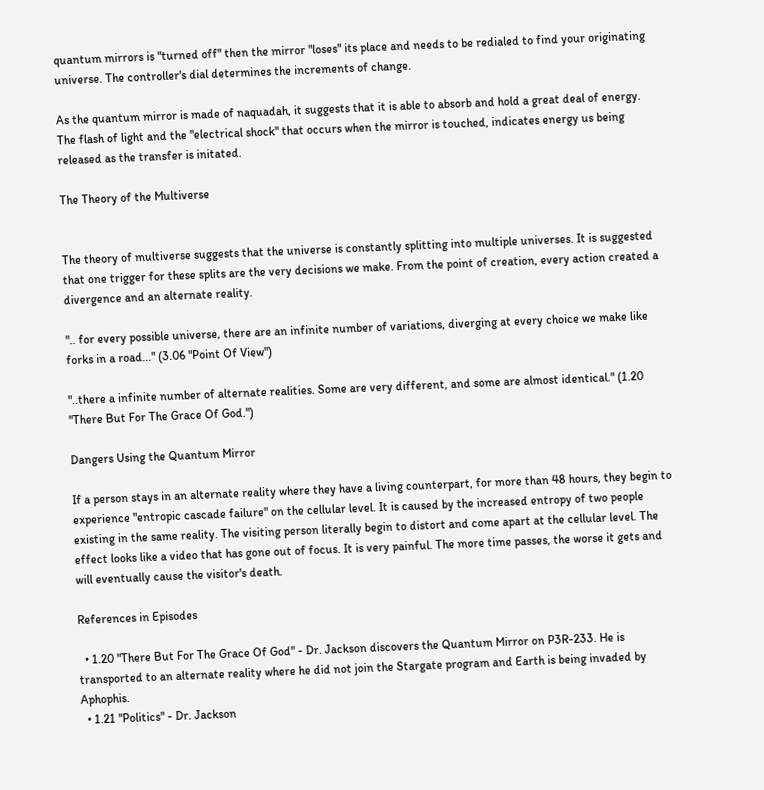quantum mirrors is "turned off" then the mirror "loses" its place and needs to be redialed to find your originating universe. The controller's dial determines the increments of change.

As the quantum mirror is made of naquadah, it suggests that it is able to absorb and hold a great deal of energy. The flash of light and the "electrical shock" that occurs when the mirror is touched, indicates energy us being released as the transfer is initated.

The Theory of the Multiverse


The theory of multiverse suggests that the universe is constantly splitting into multiple universes. It is suggested that one trigger for these splits are the very decisions we make. From the point of creation, every action created a divergence and an alternate reality.

".. for every possible universe, there are an infinite number of variations, diverging at every choice we make like forks in a road..." (3.06 "Point Of View")

"..there a infinite number of alternate realities. Some are very different, and some are almost identical." (1.20 "There But For The Grace Of God.")

Dangers Using the Quantum Mirror

If a person stays in an alternate reality where they have a living counterpart, for more than 48 hours, they begin to experience "entropic cascade failure" on the cellular level. It is caused by the increased entropy of two people existing in the same reality. The visiting person literally begin to distort and come apart at the cellular level. The effect looks like a video that has gone out of focus. It is very painful. The more time passes, the worse it gets and will eventually cause the visitor's death.

References in Episodes

  • 1.20 "There But For The Grace Of God" - Dr. Jackson discovers the Quantum Mirror on P3R-233. He is transported to an alternate reality where he did not join the Stargate program and Earth is being invaded by Aphophis.
  • 1.21 "Politics" - Dr. Jackson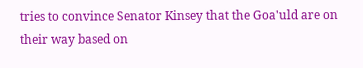tries to convince Senator Kinsey that the Goa'uld are on their way based on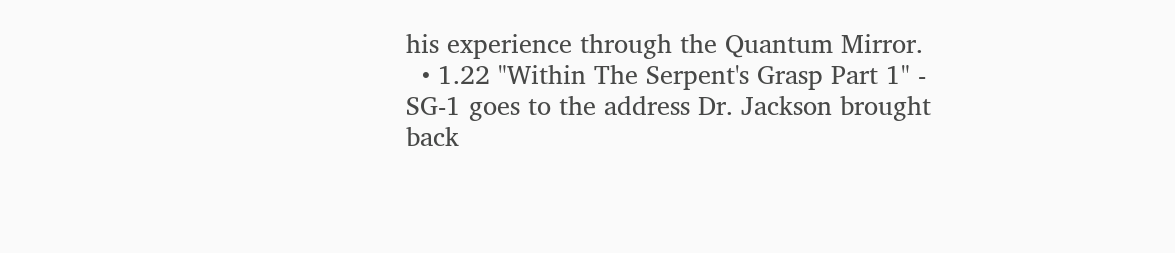his experience through the Quantum Mirror.
  • 1.22 "Within The Serpent's Grasp Part 1" - SG-1 goes to the address Dr. Jackson brought back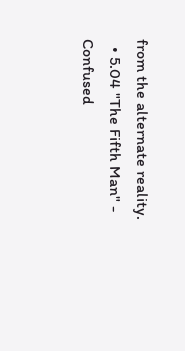from the alternate reality.
  • 5.04 "The Fifth Man" - Confused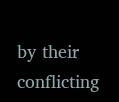by their conflicting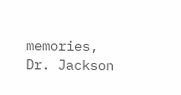memories, Dr. Jackson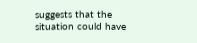suggests that the situation could have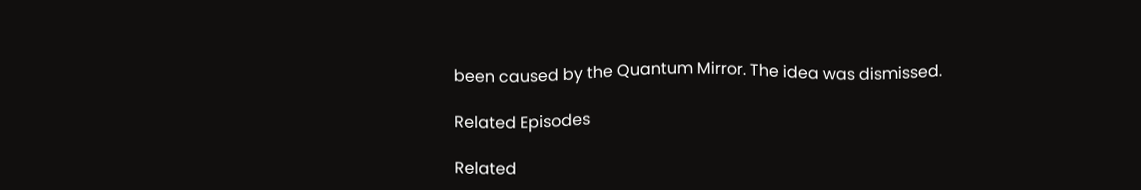been caused by the Quantum Mirror. The idea was dismissed.

Related Episodes

Related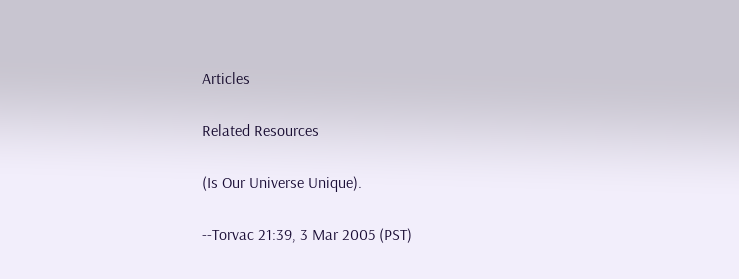Articles

Related Resources

(Is Our Universe Unique).

--Torvac 21:39, 3 Mar 2005 (PST)